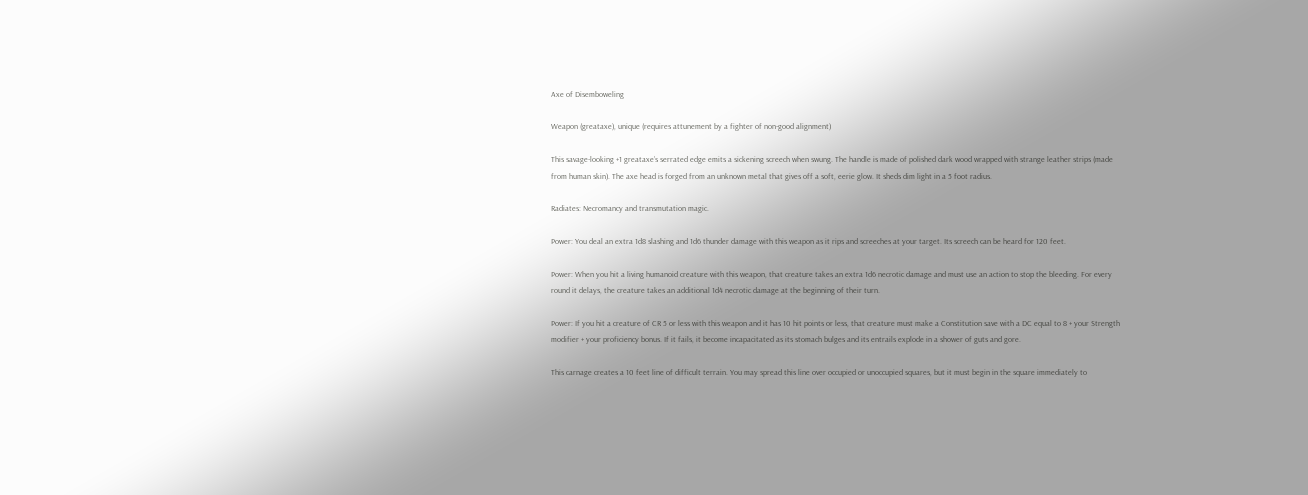Axe of Disemboweling

Weapon (greataxe), unique (requires attunement by a fighter of non-good alignment)

This savage-looking +1 greataxe’s serrated edge emits a sickening screech when swung. The handle is made of polished dark wood wrapped with strange leather strips (made from human skin). The axe head is forged from an unknown metal that gives off a soft, eerie glow. It sheds dim light in a 5 foot radius.

Radiates: Necromancy and transmutation magic.

Power: You deal an extra 1d8 slashing and 1d6 thunder damage with this weapon as it rips and screeches at your target. Its screech can be heard for 120 feet.

Power: When you hit a living humanoid creature with this weapon, that creature takes an extra 1d6 necrotic damage and must use an action to stop the bleeding. For every round it delays, the creature takes an additional 1d4 necrotic damage at the beginning of their turn.

Power: If you hit a creature of CR 5 or less with this weapon and it has 10 hit points or less, that creature must make a Constitution save with a DC equal to 8 + your Strength modifier + your proficiency bonus. If it fails, it become incapacitated as its stomach bulges and its entrails explode in a shower of guts and gore.

This carnage creates a 10 feet line of difficult terrain. You may spread this line over occupied or unoccupied squares, but it must begin in the square immediately to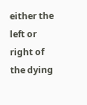either the left or right of the dying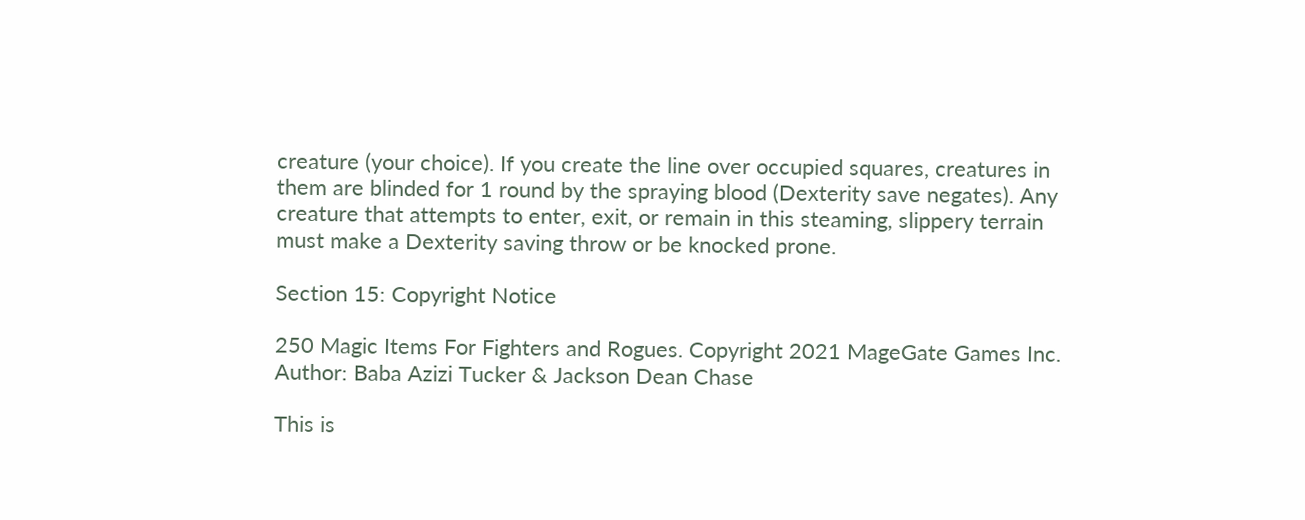creature (your choice). If you create the line over occupied squares, creatures in them are blinded for 1 round by the spraying blood (Dexterity save negates). Any creature that attempts to enter, exit, or remain in this steaming, slippery terrain must make a Dexterity saving throw or be knocked prone.

Section 15: Copyright Notice

250 Magic Items For Fighters and Rogues. Copyright 2021 MageGate Games Inc. Author: Baba Azizi Tucker & Jackson Dean Chase

This is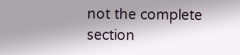not the complete section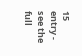15 entry - see the full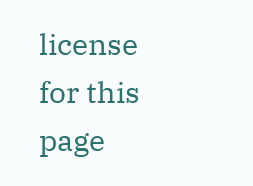license for this page